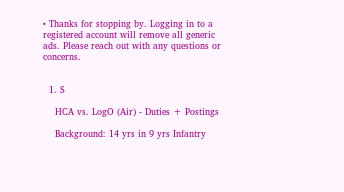• Thanks for stopping by. Logging in to a registered account will remove all generic ads. Please reach out with any questions or concerns.


  1. S

    HCA vs. LogO (Air) - Duties + Postings

    Background: 14 yrs in 9 yrs Infantry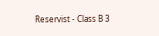Reservist - Class B 3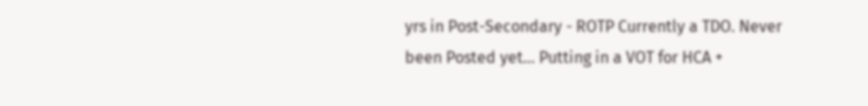yrs in Post-Secondary - ROTP Currently a TDO. Never been Posted yet... Putting in a VOT for HCA +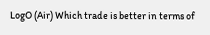LogO (Air) Which trade is better in terms of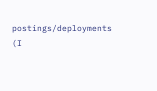postings/deployments (I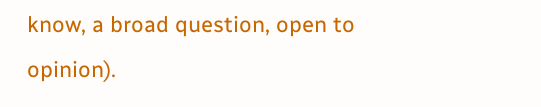know, a broad question, open to opinion).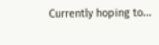Currently hoping to...